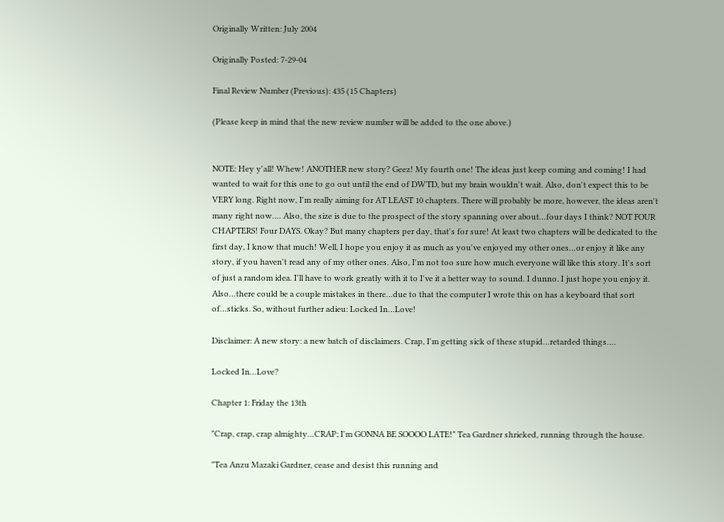Originally Written: July 2004

Originally Posted: 7-29-04

Final Review Number (Previous): 435 (15 Chapters)

(Please keep in mind that the new review number will be added to the one above.)


NOTE: Hey y'all! Whew! ANOTHER new story? Geez! My fourth one! The ideas just keep coming and coming! I had wanted to wait for this one to go out until the end of DWTD, but my brain wouldn't wait. Also, don't expect this to be VERY long. Right now, I'm really aiming for AT LEAST 10 chapters. There will probably be more, however, the ideas aren't many right now…. Also, the size is due to the prospect of the story spanning over about…four days I think? NOT FOUR CHAPTERS! Four DAYS. Okay? But many chapters per day, that's for sure! At least two chapters will be dedicated to the first day, I know that much! Well, I hope you enjoy it as much as you've enjoyed my other ones…or enjoy it like any story, if you haven't read any of my other ones. Also, I'm not too sure how much everyone will like this story. It's sort of just a random idea. I'll have to work greatly with it to I've it a better way to sound. I dunno. I just hope you enjoy it. Also…there could be a couple mistakes in there…due to that the computer I wrote this on has a keyboard that sort of…sticks. So, without further adieu: Locked In…Love!

Disclaimer: A new story: a new batch of disclaimers. Crap, I'm getting sick of these stupid…retarded things….

Locked In…Love?

Chapter 1: Friday the 13th

"Crap, crap, crap almighty…CRAP; I'm GONNA BE SOOOO LATE!" Tea Gardner shrieked, running through the house.

"Tea Anzu Mazaki Gardner, cease and desist this running and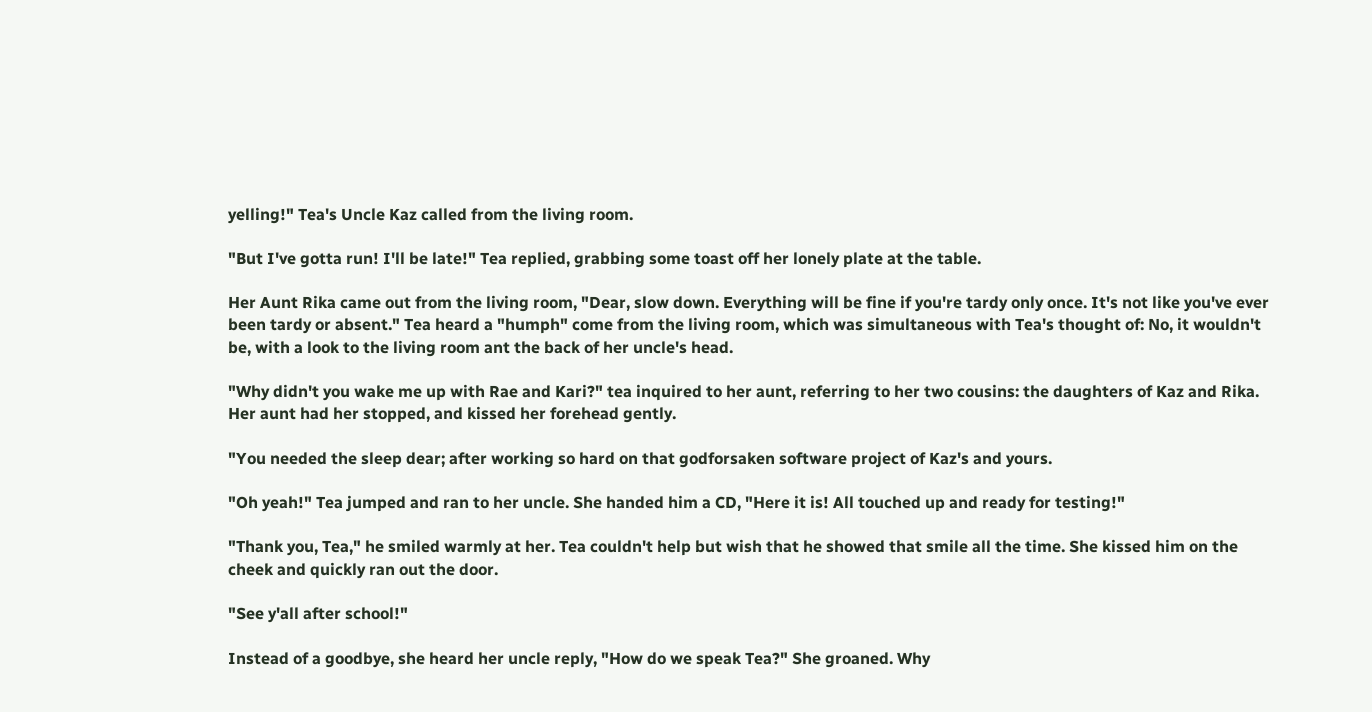yelling!" Tea's Uncle Kaz called from the living room.

"But I've gotta run! I'll be late!" Tea replied, grabbing some toast off her lonely plate at the table.

Her Aunt Rika came out from the living room, "Dear, slow down. Everything will be fine if you're tardy only once. It's not like you've ever been tardy or absent." Tea heard a "humph" come from the living room, which was simultaneous with Tea's thought of: No, it wouldn't be, with a look to the living room ant the back of her uncle's head.

"Why didn't you wake me up with Rae and Kari?" tea inquired to her aunt, referring to her two cousins: the daughters of Kaz and Rika. Her aunt had her stopped, and kissed her forehead gently.

"You needed the sleep dear; after working so hard on that godforsaken software project of Kaz's and yours.

"Oh yeah!" Tea jumped and ran to her uncle. She handed him a CD, "Here it is! All touched up and ready for testing!"

"Thank you, Tea," he smiled warmly at her. Tea couldn't help but wish that he showed that smile all the time. She kissed him on the cheek and quickly ran out the door.

"See y'all after school!"

Instead of a goodbye, she heard her uncle reply, "How do we speak Tea?" She groaned. Why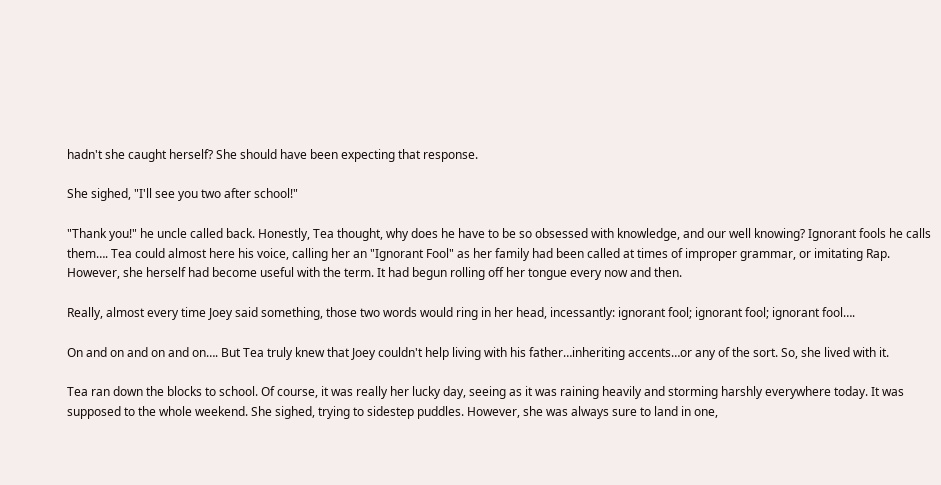hadn't she caught herself? She should have been expecting that response.

She sighed, "I'll see you two after school!"

"Thank you!" he uncle called back. Honestly, Tea thought, why does he have to be so obsessed with knowledge, and our well knowing? Ignorant fools he calls them…. Tea could almost here his voice, calling her an "Ignorant Fool" as her family had been called at times of improper grammar, or imitating Rap. However, she herself had become useful with the term. It had begun rolling off her tongue every now and then.

Really, almost every time Joey said something, those two words would ring in her head, incessantly: ignorant fool; ignorant fool; ignorant fool….

On and on and on and on…. But Tea truly knew that Joey couldn't help living with his father…inheriting accents…or any of the sort. So, she lived with it.

Tea ran down the blocks to school. Of course, it was really her lucky day, seeing as it was raining heavily and storming harshly everywhere today. It was supposed to the whole weekend. She sighed, trying to sidestep puddles. However, she was always sure to land in one,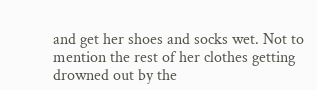and get her shoes and socks wet. Not to mention the rest of her clothes getting drowned out by the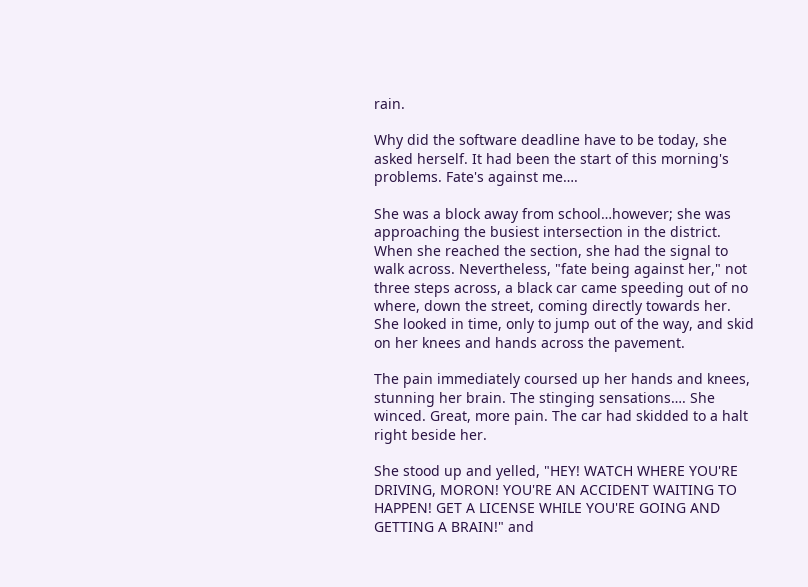rain.

Why did the software deadline have to be today, she asked herself. It had been the start of this morning's problems. Fate's against me….

She was a block away from school…however; she was approaching the busiest intersection in the district. When she reached the section, she had the signal to walk across. Nevertheless, "fate being against her," not three steps across, a black car came speeding out of no where, down the street, coming directly towards her. She looked in time, only to jump out of the way, and skid on her knees and hands across the pavement.

The pain immediately coursed up her hands and knees, stunning her brain. The stinging sensations…. She winced. Great, more pain. The car had skidded to a halt right beside her.

She stood up and yelled, "HEY! WATCH WHERE YOU'RE DRIVING, MORON! YOU'RE AN ACCIDENT WAITING TO HAPPEN! GET A LICENSE WHILE YOU'RE GOING AND GETTING A BRAIN!" and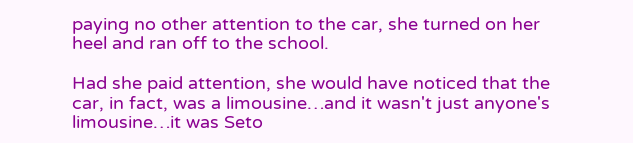paying no other attention to the car, she turned on her heel and ran off to the school.

Had she paid attention, she would have noticed that the car, in fact, was a limousine…and it wasn't just anyone's limousine…it was Seto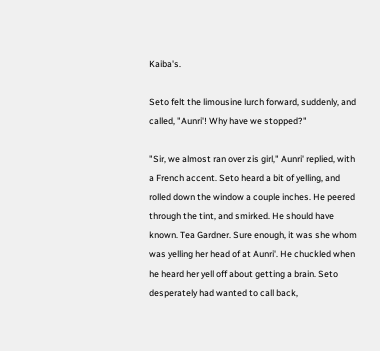Kaiba's.

Seto felt the limousine lurch forward, suddenly, and called, "Aunri'! Why have we stopped?"

"Sir, we almost ran over zis girl," Aunri' replied, with a French accent. Seto heard a bit of yelling, and rolled down the window a couple inches. He peered through the tint, and smirked. He should have known. Tea Gardner. Sure enough, it was she whom was yelling her head of at Aunri'. He chuckled when he heard her yell off about getting a brain. Seto desperately had wanted to call back,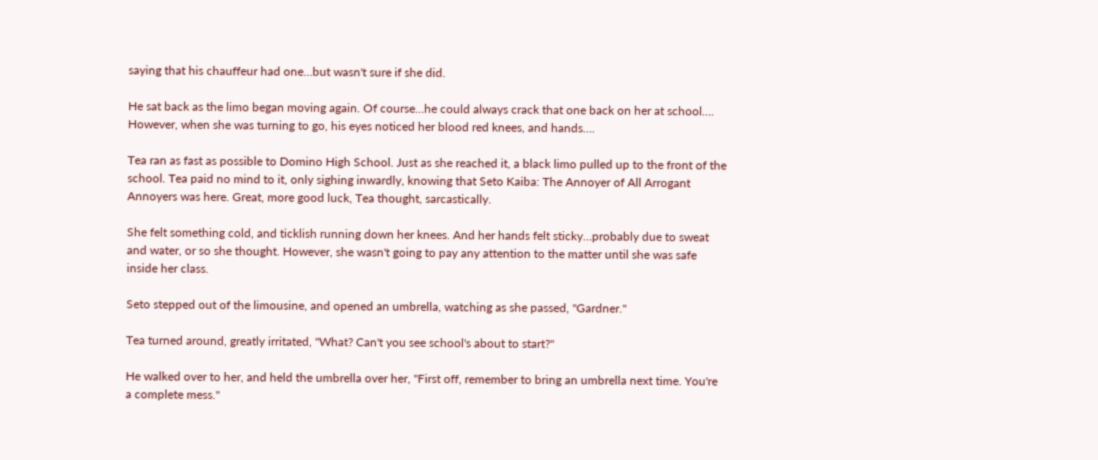saying that his chauffeur had one…but wasn't sure if she did.

He sat back as the limo began moving again. Of course…he could always crack that one back on her at school…. However, when she was turning to go, his eyes noticed her blood red knees, and hands….

Tea ran as fast as possible to Domino High School. Just as she reached it, a black limo pulled up to the front of the school. Tea paid no mind to it, only sighing inwardly, knowing that Seto Kaiba: The Annoyer of All Arrogant Annoyers was here. Great, more good luck, Tea thought, sarcastically.

She felt something cold, and ticklish running down her knees. And her hands felt sticky…probably due to sweat and water, or so she thought. However, she wasn't going to pay any attention to the matter until she was safe inside her class.

Seto stepped out of the limousine, and opened an umbrella, watching as she passed, "Gardner."

Tea turned around, greatly irritated, "What? Can't you see school's about to start?"

He walked over to her, and held the umbrella over her, "First off, remember to bring an umbrella next time. You're a complete mess."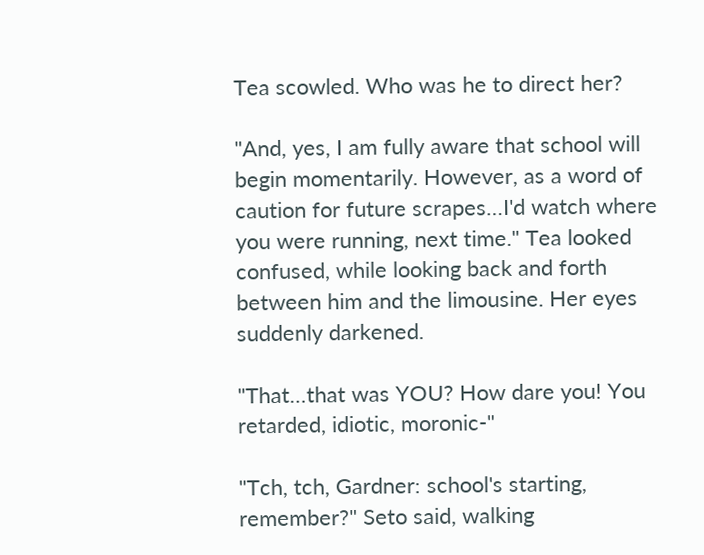Tea scowled. Who was he to direct her?

"And, yes, I am fully aware that school will begin momentarily. However, as a word of caution for future scrapes…I'd watch where you were running, next time." Tea looked confused, while looking back and forth between him and the limousine. Her eyes suddenly darkened.

"That…that was YOU? How dare you! You retarded, idiotic, moronic-"

"Tch, tch, Gardner: school's starting, remember?" Seto said, walking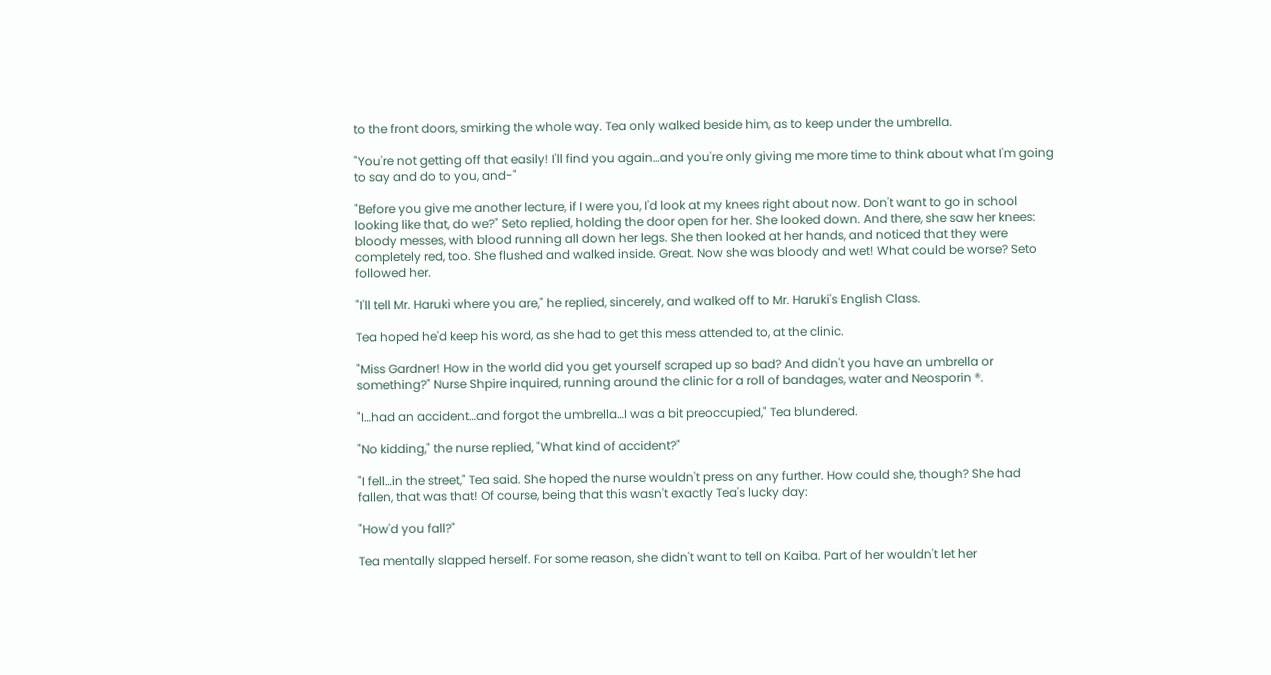to the front doors, smirking the whole way. Tea only walked beside him, as to keep under the umbrella.

"You're not getting off that easily! I'll find you again…and you're only giving me more time to think about what I'm going to say and do to you, and-"

"Before you give me another lecture, if I were you, I'd look at my knees right about now. Don't want to go in school looking like that, do we?" Seto replied, holding the door open for her. She looked down. And there, she saw her knees: bloody messes, with blood running all down her legs. She then looked at her hands, and noticed that they were completely red, too. She flushed and walked inside. Great. Now she was bloody and wet! What could be worse? Seto followed her.

"I'll tell Mr. Haruki where you are," he replied, sincerely, and walked off to Mr. Haruki's English Class.

Tea hoped he'd keep his word, as she had to get this mess attended to, at the clinic.

"Miss Gardner! How in the world did you get yourself scraped up so bad? And didn't you have an umbrella or something?" Nurse Shpire inquired, running around the clinic for a roll of bandages, water and Neosporin ®.

"I…had an accident…and forgot the umbrella…I was a bit preoccupied," Tea blundered.

"No kidding," the nurse replied, "What kind of accident?"

"I fell…in the street," Tea said. She hoped the nurse wouldn't press on any further. How could she, though? She had fallen, that was that! Of course, being that this wasn't exactly Tea's lucky day:

"How'd you fall?"

Tea mentally slapped herself. For some reason, she didn't want to tell on Kaiba. Part of her wouldn't let her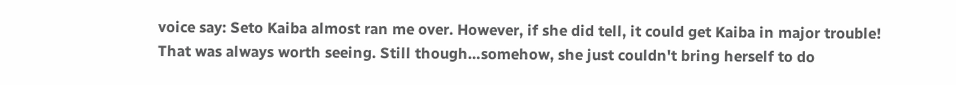voice say: Seto Kaiba almost ran me over. However, if she did tell, it could get Kaiba in major trouble! That was always worth seeing. Still though…somehow, she just couldn't bring herself to do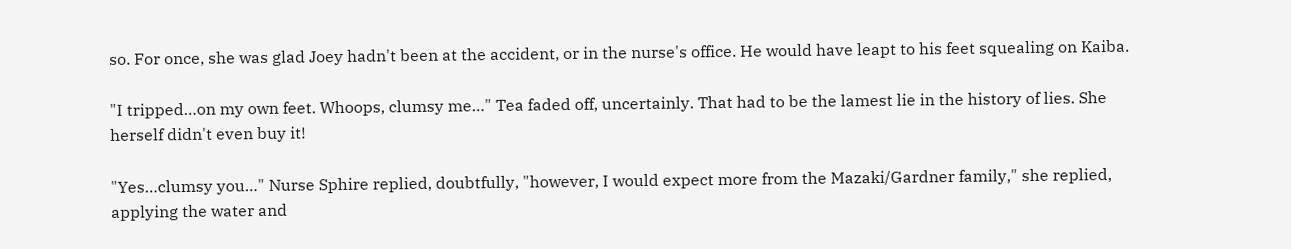so. For once, she was glad Joey hadn't been at the accident, or in the nurse's office. He would have leapt to his feet squealing on Kaiba.

"I tripped…on my own feet. Whoops, clumsy me…" Tea faded off, uncertainly. That had to be the lamest lie in the history of lies. She herself didn't even buy it!

"Yes…clumsy you…" Nurse Sphire replied, doubtfully, "however, I would expect more from the Mazaki/Gardner family," she replied, applying the water and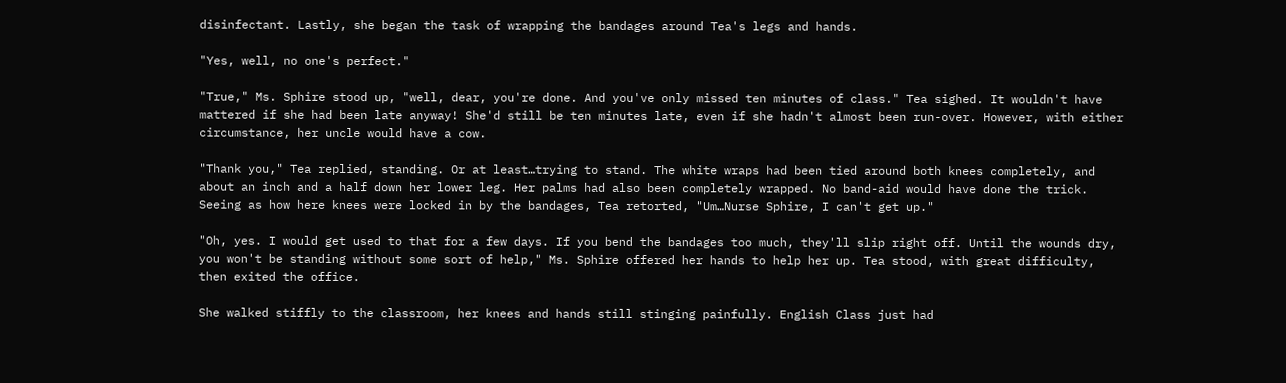disinfectant. Lastly, she began the task of wrapping the bandages around Tea's legs and hands.

"Yes, well, no one's perfect."

"True," Ms. Sphire stood up, "well, dear, you're done. And you've only missed ten minutes of class." Tea sighed. It wouldn't have mattered if she had been late anyway! She'd still be ten minutes late, even if she hadn't almost been run-over. However, with either circumstance, her uncle would have a cow.

"Thank you," Tea replied, standing. Or at least…trying to stand. The white wraps had been tied around both knees completely, and about an inch and a half down her lower leg. Her palms had also been completely wrapped. No band-aid would have done the trick. Seeing as how here knees were locked in by the bandages, Tea retorted, "Um…Nurse Sphire, I can't get up."

"Oh, yes. I would get used to that for a few days. If you bend the bandages too much, they'll slip right off. Until the wounds dry, you won't be standing without some sort of help," Ms. Sphire offered her hands to help her up. Tea stood, with great difficulty, then exited the office.

She walked stiffly to the classroom, her knees and hands still stinging painfully. English Class just had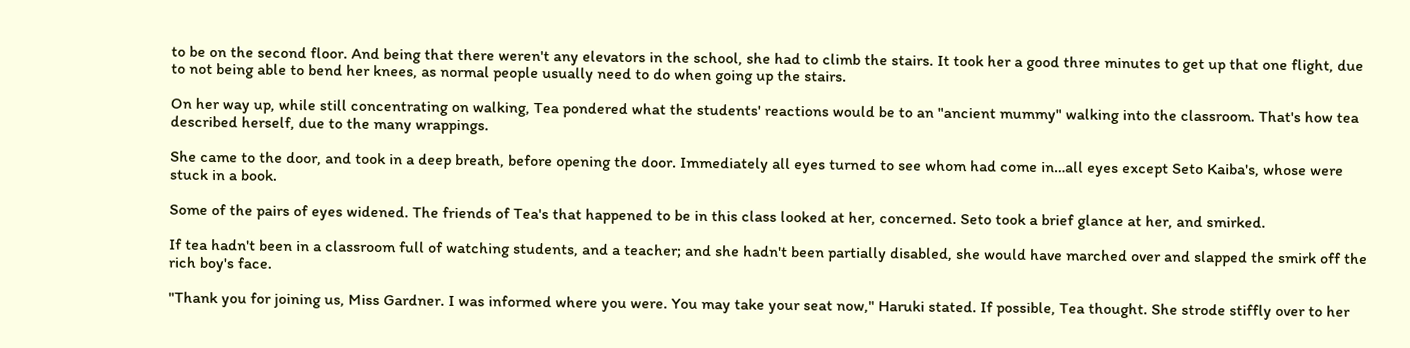to be on the second floor. And being that there weren't any elevators in the school, she had to climb the stairs. It took her a good three minutes to get up that one flight, due to not being able to bend her knees, as normal people usually need to do when going up the stairs.

On her way up, while still concentrating on walking, Tea pondered what the students' reactions would be to an "ancient mummy" walking into the classroom. That's how tea described herself, due to the many wrappings.

She came to the door, and took in a deep breath, before opening the door. Immediately all eyes turned to see whom had come in…all eyes except Seto Kaiba's, whose were stuck in a book.

Some of the pairs of eyes widened. The friends of Tea's that happened to be in this class looked at her, concerned. Seto took a brief glance at her, and smirked.

If tea hadn't been in a classroom full of watching students, and a teacher; and she hadn't been partially disabled, she would have marched over and slapped the smirk off the rich boy's face.

"Thank you for joining us, Miss Gardner. I was informed where you were. You may take your seat now," Haruki stated. If possible, Tea thought. She strode stiffly over to her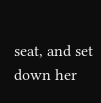seat, and set down her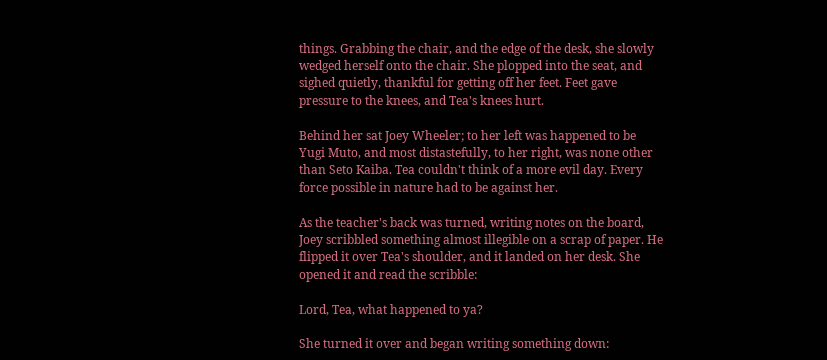things. Grabbing the chair, and the edge of the desk, she slowly wedged herself onto the chair. She plopped into the seat, and sighed quietly, thankful for getting off her feet. Feet gave pressure to the knees, and Tea's knees hurt.

Behind her sat Joey Wheeler; to her left was happened to be Yugi Muto, and most distastefully, to her right, was none other than Seto Kaiba. Tea couldn't think of a more evil day. Every force possible in nature had to be against her.

As the teacher's back was turned, writing notes on the board, Joey scribbled something almost illegible on a scrap of paper. He flipped it over Tea's shoulder, and it landed on her desk. She opened it and read the scribble:

Lord, Tea, what happened to ya?

She turned it over and began writing something down: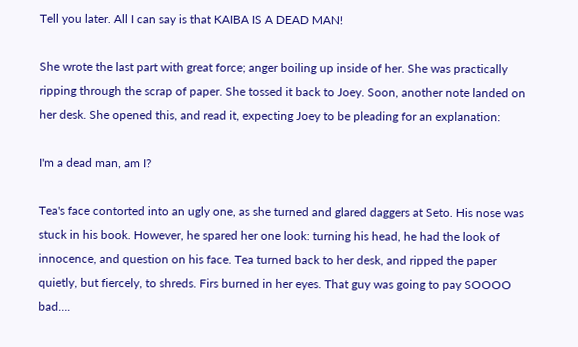Tell you later. All I can say is that KAIBA IS A DEAD MAN!

She wrote the last part with great force; anger boiling up inside of her. She was practically ripping through the scrap of paper. She tossed it back to Joey. Soon, another note landed on her desk. She opened this, and read it, expecting Joey to be pleading for an explanation:

I'm a dead man, am I?

Tea's face contorted into an ugly one, as she turned and glared daggers at Seto. His nose was stuck in his book. However, he spared her one look: turning his head, he had the look of innocence, and question on his face. Tea turned back to her desk, and ripped the paper quietly, but fiercely, to shreds. Firs burned in her eyes. That guy was going to pay SOOOO bad….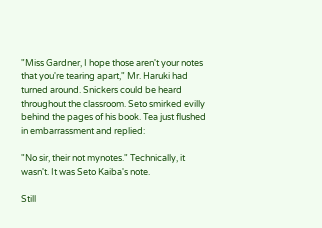"Miss Gardner, I hope those aren't your notes that you're tearing apart," Mr. Haruki had turned around. Snickers could be heard throughout the classroom. Seto smirked evilly behind the pages of his book. Tea just flushed in embarrassment and replied:

"No sir, their not mynotes." Technically, it wasn't. It was Seto Kaiba's note.

Still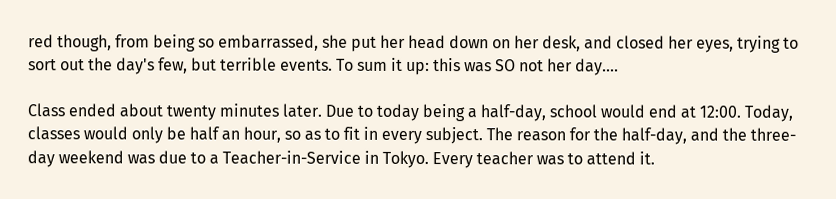red though, from being so embarrassed, she put her head down on her desk, and closed her eyes, trying to sort out the day's few, but terrible events. To sum it up: this was SO not her day….

Class ended about twenty minutes later. Due to today being a half-day, school would end at 12:00. Today, classes would only be half an hour, so as to fit in every subject. The reason for the half-day, and the three-day weekend was due to a Teacher-in-Service in Tokyo. Every teacher was to attend it.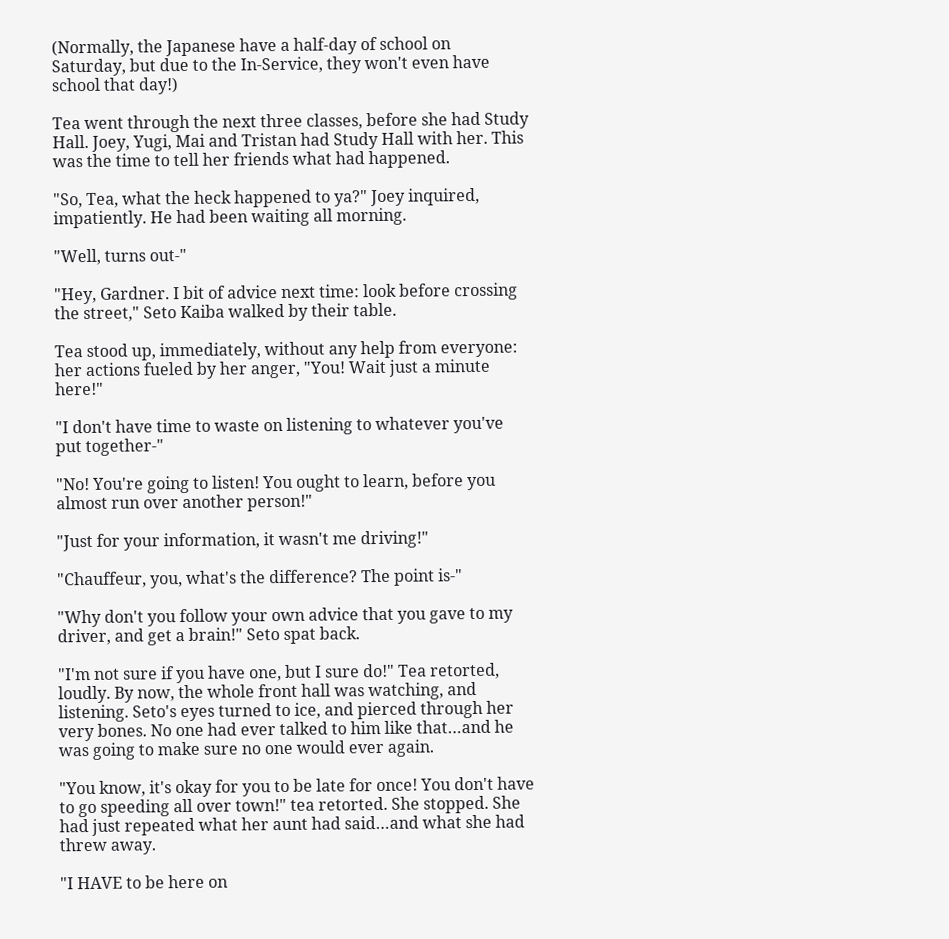(Normally, the Japanese have a half-day of school on Saturday, but due to the In-Service, they won't even have school that day!)

Tea went through the next three classes, before she had Study Hall. Joey, Yugi, Mai and Tristan had Study Hall with her. This was the time to tell her friends what had happened.

"So, Tea, what the heck happened to ya?" Joey inquired, impatiently. He had been waiting all morning.

"Well, turns out-"

"Hey, Gardner. I bit of advice next time: look before crossing the street," Seto Kaiba walked by their table.

Tea stood up, immediately, without any help from everyone: her actions fueled by her anger, "You! Wait just a minute here!"

"I don't have time to waste on listening to whatever you've put together-"

"No! You're going to listen! You ought to learn, before you almost run over another person!"

"Just for your information, it wasn't me driving!"

"Chauffeur, you, what's the difference? The point is-"

"Why don't you follow your own advice that you gave to my driver, and get a brain!" Seto spat back.

"I'm not sure if you have one, but I sure do!" Tea retorted, loudly. By now, the whole front hall was watching, and listening. Seto's eyes turned to ice, and pierced through her very bones. No one had ever talked to him like that…and he was going to make sure no one would ever again.

"You know, it's okay for you to be late for once! You don't have to go speeding all over town!" tea retorted. She stopped. She had just repeated what her aunt had said…and what she had threw away.

"I HAVE to be here on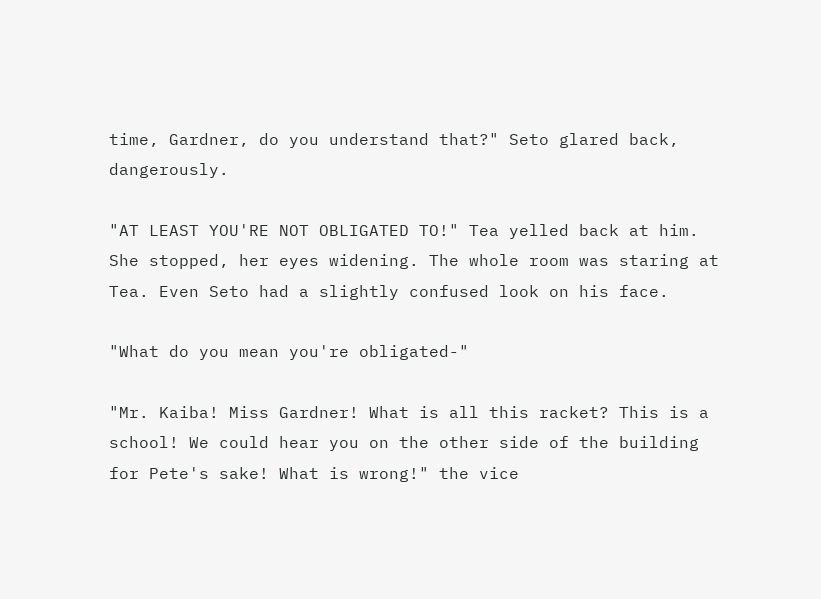time, Gardner, do you understand that?" Seto glared back, dangerously.

"AT LEAST YOU'RE NOT OBLIGATED TO!" Tea yelled back at him. She stopped, her eyes widening. The whole room was staring at Tea. Even Seto had a slightly confused look on his face.

"What do you mean you're obligated-"

"Mr. Kaiba! Miss Gardner! What is all this racket? This is a school! We could hear you on the other side of the building for Pete's sake! What is wrong!" the vice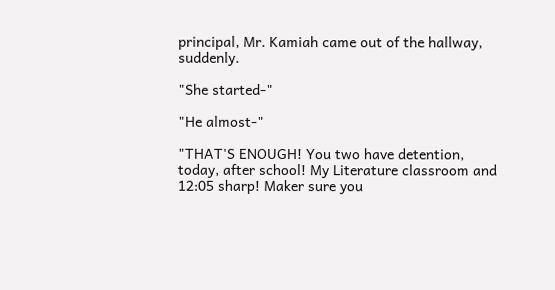principal, Mr. Kamiah came out of the hallway, suddenly.

"She started-"

"He almost-"

"THAT'S ENOUGH! You two have detention, today, after school! My Literature classroom and 12:05 sharp! Maker sure you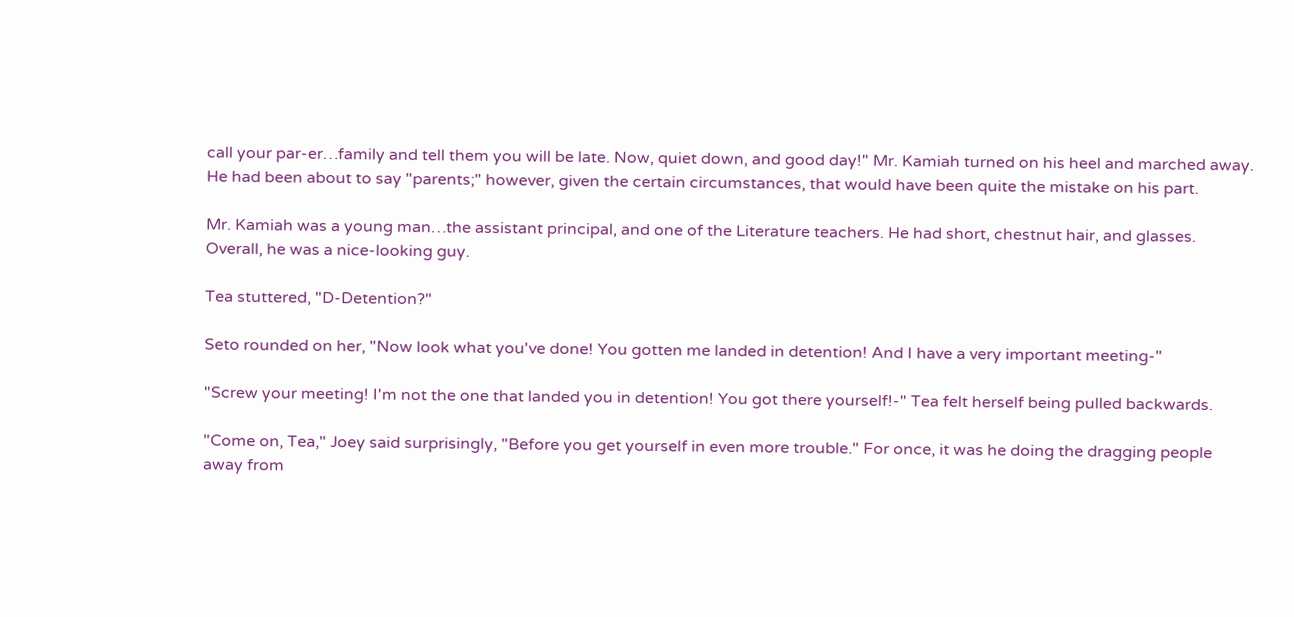call your par-er…family and tell them you will be late. Now, quiet down, and good day!" Mr. Kamiah turned on his heel and marched away. He had been about to say "parents;" however, given the certain circumstances, that would have been quite the mistake on his part.

Mr. Kamiah was a young man…the assistant principal, and one of the Literature teachers. He had short, chestnut hair, and glasses. Overall, he was a nice-looking guy.

Tea stuttered, "D-Detention?"

Seto rounded on her, "Now look what you've done! You gotten me landed in detention! And I have a very important meeting-"

"Screw your meeting! I'm not the one that landed you in detention! You got there yourself!-" Tea felt herself being pulled backwards.

"Come on, Tea," Joey said surprisingly, "Before you get yourself in even more trouble." For once, it was he doing the dragging people away from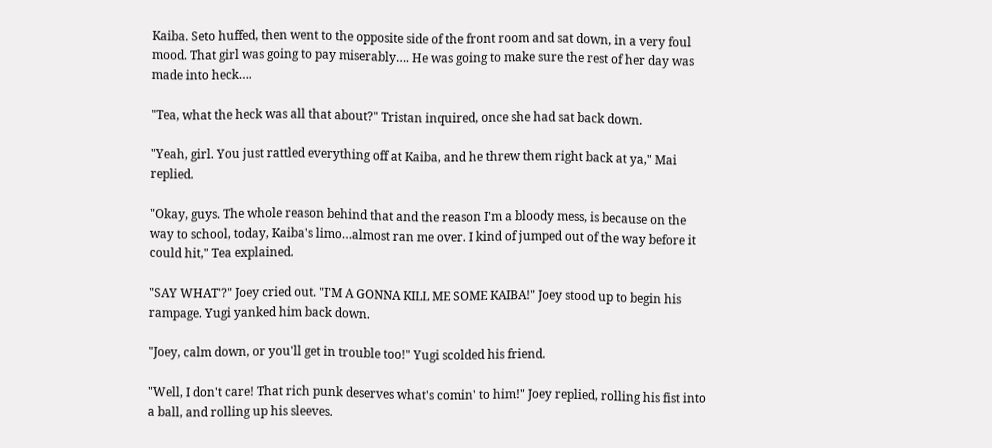Kaiba. Seto huffed, then went to the opposite side of the front room and sat down, in a very foul mood. That girl was going to pay miserably…. He was going to make sure the rest of her day was made into heck….

"Tea, what the heck was all that about?" Tristan inquired, once she had sat back down.

"Yeah, girl. You just rattled everything off at Kaiba, and he threw them right back at ya," Mai replied.

"Okay, guys. The whole reason behind that and the reason I'm a bloody mess, is because on the way to school, today, Kaiba's limo…almost ran me over. I kind of jumped out of the way before it could hit," Tea explained.

"SAY WHAT'?" Joey cried out. "I'M A GONNA KILL ME SOME KAIBA!" Joey stood up to begin his rampage. Yugi yanked him back down.

"Joey, calm down, or you'll get in trouble too!" Yugi scolded his friend.

"Well, I don't care! That rich punk deserves what's comin' to him!" Joey replied, rolling his fist into a ball, and rolling up his sleeves.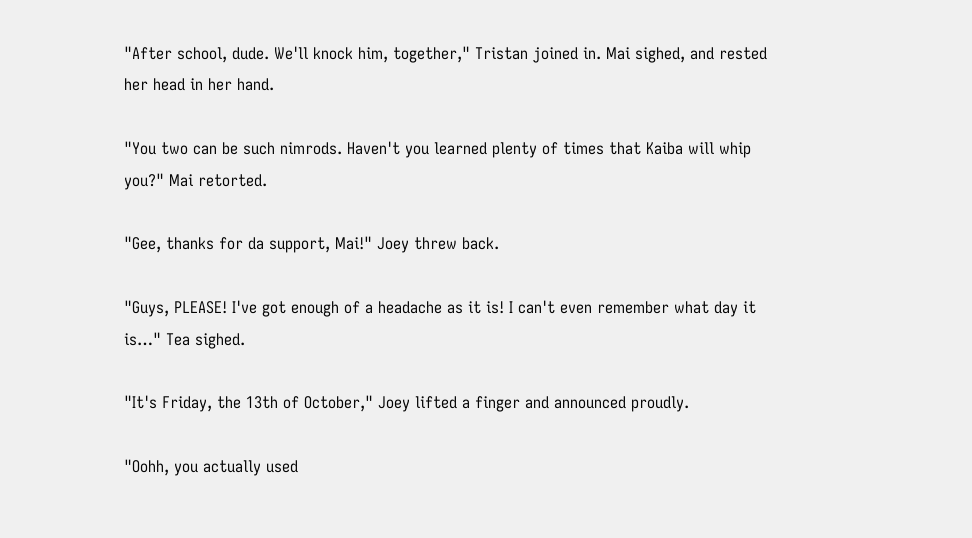"After school, dude. We'll knock him, together," Tristan joined in. Mai sighed, and rested her head in her hand.

"You two can be such nimrods. Haven't you learned plenty of times that Kaiba will whip you?" Mai retorted.

"Gee, thanks for da support, Mai!" Joey threw back.

"Guys, PLEASE! I've got enough of a headache as it is! I can't even remember what day it is…" Tea sighed.

"It's Friday, the 13th of October," Joey lifted a finger and announced proudly.

"Oohh, you actually used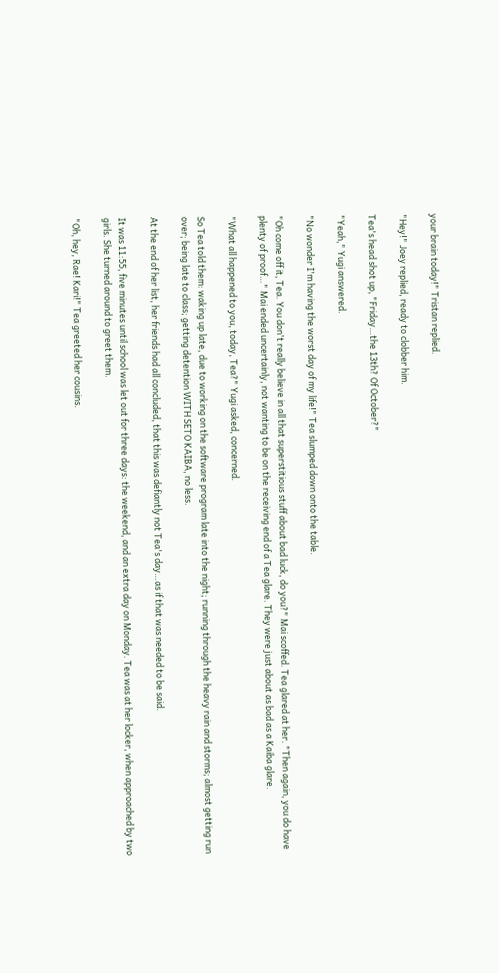your brain today!" Tristan replied.

"Hey!" Joey replied, ready to clobber him.

Tea's head shot up, "Friday…the 13th? Of October?"

"Yeah," Yugi answered.

"No wonder I'm having the worst day of my life!" Tea slumped down onto the table.

"Oh come off it, Tea. You don't really believe in all that superstitious stuff about bad luck, do you?" Mai scoffed. Tea glared at her. "Then again, you do have plenty of proof…" Mai ended uncertainly, not wanting to be on the receiving end of a Tea glare. They were just about as bad as a Kaiba glare.

"What all happened to you, today, Tea?" Yugi asked, concerned.

So Tea told them: waking up late, due to working on the software program late into the night; running through the heavy rain and storms; almost getting run over; being late to class; getting detention WITH SETO KAIBA, no less.

At the end of her list, her friends had all concluded, that this was defiantly not Tea's day…as if that was needed to be said.

It was 11:55, five minutes until school was let out for three days: the weekend, and an extra day on Monday. Tea was at her locker, when approached by two girls. She turned around to greet them.

"Oh, hey, Rae! Kari!" Tea greeted her cousins.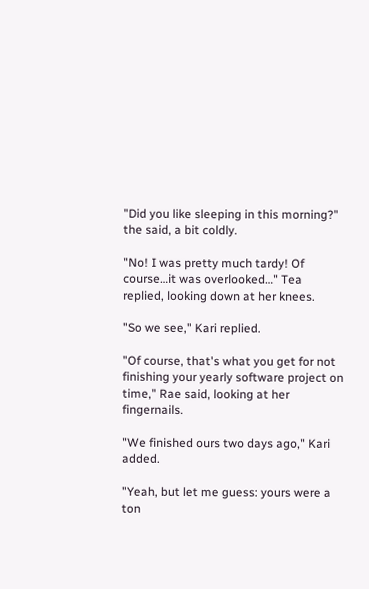"Did you like sleeping in this morning?" the said, a bit coldly.

"No! I was pretty much tardy! Of course…it was overlooked…" Tea replied, looking down at her knees.

"So we see," Kari replied.

"Of course, that's what you get for not finishing your yearly software project on time," Rae said, looking at her fingernails.

"We finished ours two days ago," Kari added.

"Yeah, but let me guess: yours were a ton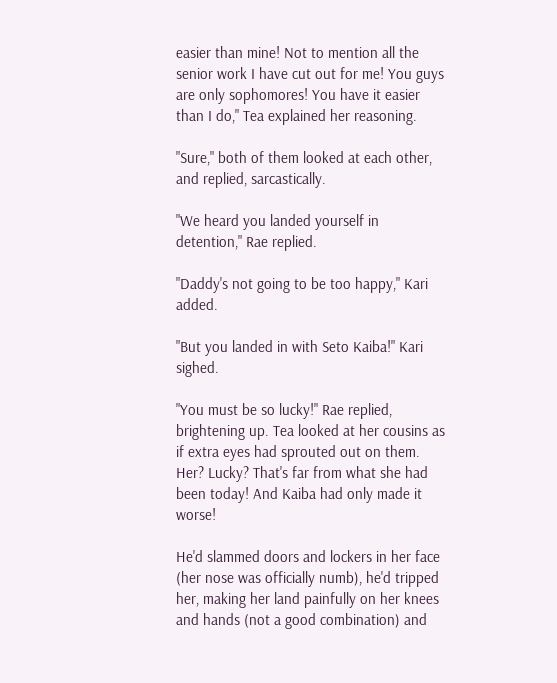easier than mine! Not to mention all the senior work I have cut out for me! You guys are only sophomores! You have it easier than I do," Tea explained her reasoning.

"Sure," both of them looked at each other, and replied, sarcastically.

"We heard you landed yourself in detention," Rae replied.

"Daddy's not going to be too happy," Kari added.

"But you landed in with Seto Kaiba!" Kari sighed.

"You must be so lucky!" Rae replied, brightening up. Tea looked at her cousins as if extra eyes had sprouted out on them. Her? Lucky? That's far from what she had been today! And Kaiba had only made it worse!

He'd slammed doors and lockers in her face (her nose was officially numb), he'd tripped her, making her land painfully on her knees and hands (not a good combination) and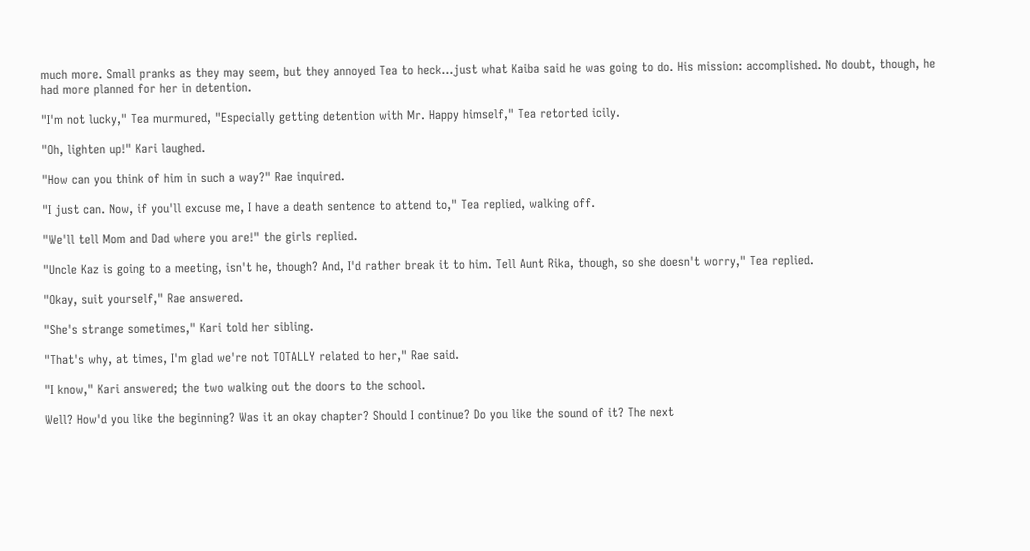much more. Small pranks as they may seem, but they annoyed Tea to heck…just what Kaiba said he was going to do. His mission: accomplished. No doubt, though, he had more planned for her in detention.

"I'm not lucky," Tea murmured, "Especially getting detention with Mr. Happy himself," Tea retorted icily.

"Oh, lighten up!" Kari laughed.

"How can you think of him in such a way?" Rae inquired.

"I just can. Now, if you'll excuse me, I have a death sentence to attend to," Tea replied, walking off.

"We'll tell Mom and Dad where you are!" the girls replied.

"Uncle Kaz is going to a meeting, isn't he, though? And, I'd rather break it to him. Tell Aunt Rika, though, so she doesn't worry," Tea replied.

"Okay, suit yourself," Rae answered.

"She's strange sometimes," Kari told her sibling.

"That's why, at times, I'm glad we're not TOTALLY related to her," Rae said.

"I know," Kari answered; the two walking out the doors to the school.

Well? How'd you like the beginning? Was it an okay chapter? Should I continue? Do you like the sound of it? The next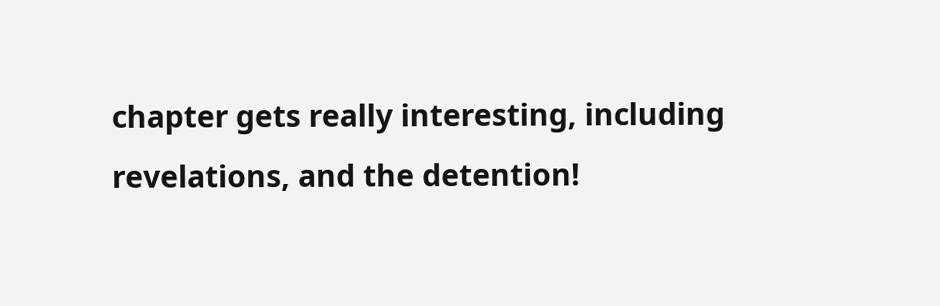chapter gets really interesting, including revelations, and the detention!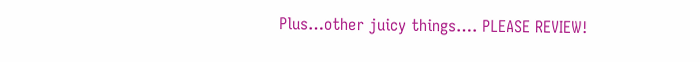Plus…other juicy things…. PLEASE REVIEW!